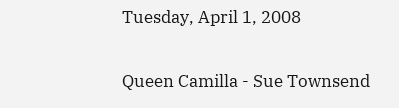Tuesday, April 1, 2008

Queen Camilla - Sue Townsend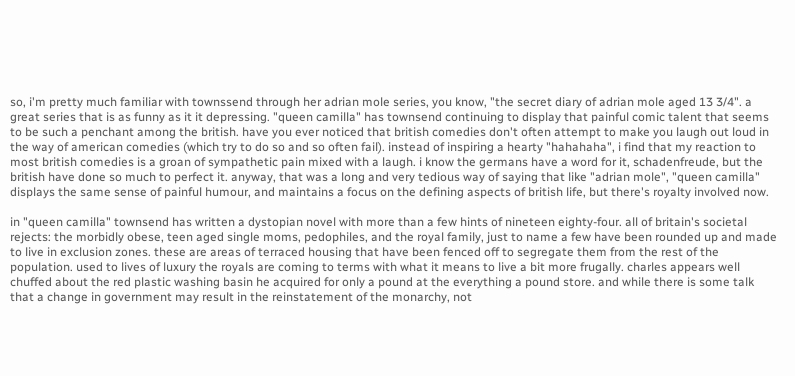so, i'm pretty much familiar with townssend through her adrian mole series, you know, "the secret diary of adrian mole aged 13 3/4". a great series that is as funny as it it depressing. "queen camilla" has townsend continuing to display that painful comic talent that seems to be such a penchant among the british. have you ever noticed that british comedies don't often attempt to make you laugh out loud in the way of american comedies (which try to do so and so often fail). instead of inspiring a hearty "hahahaha", i find that my reaction to most british comedies is a groan of sympathetic pain mixed with a laugh. i know the germans have a word for it, schadenfreude, but the british have done so much to perfect it. anyway, that was a long and very tedious way of saying that like "adrian mole", "queen camilla" displays the same sense of painful humour, and maintains a focus on the defining aspects of british life, but there's royalty involved now.

in "queen camilla" townsend has written a dystopian novel with more than a few hints of nineteen eighty-four. all of britain's societal rejects: the morbidly obese, teen aged single moms, pedophiles, and the royal family, just to name a few have been rounded up and made to live in exclusion zones. these are areas of terraced housing that have been fenced off to segregate them from the rest of the population. used to lives of luxury the royals are coming to terms with what it means to live a bit more frugally. charles appears well chuffed about the red plastic washing basin he acquired for only a pound at the everything a pound store. and while there is some talk that a change in government may result in the reinstatement of the monarchy, not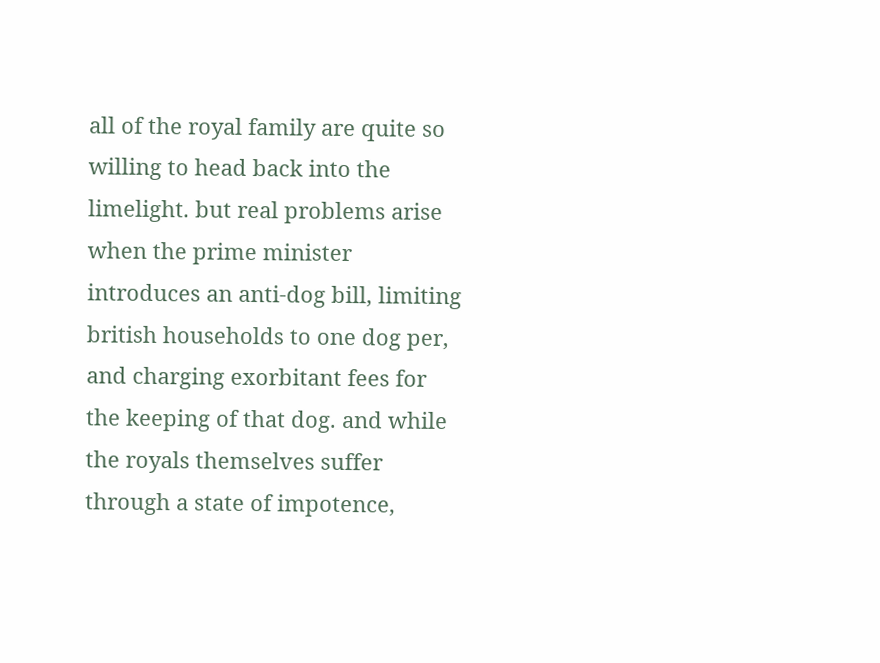all of the royal family are quite so willing to head back into the limelight. but real problems arise when the prime minister introduces an anti-dog bill, limiting british households to one dog per, and charging exorbitant fees for the keeping of that dog. and while the royals themselves suffer through a state of impotence,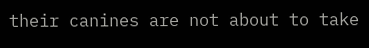their canines are not about to take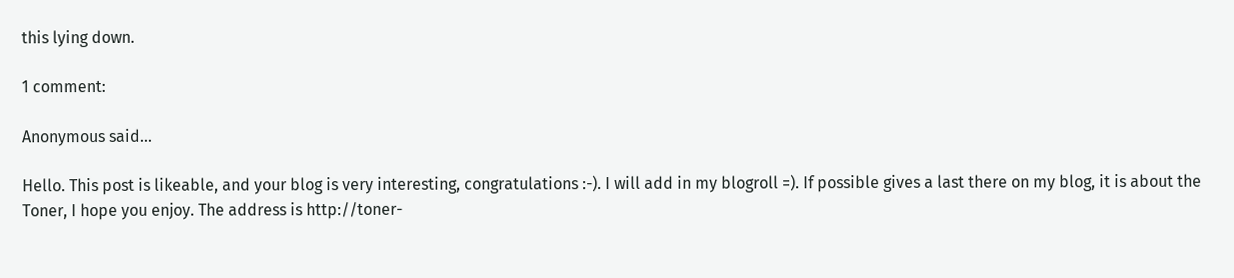this lying down.

1 comment:

Anonymous said...

Hello. This post is likeable, and your blog is very interesting, congratulations :-). I will add in my blogroll =). If possible gives a last there on my blog, it is about the Toner, I hope you enjoy. The address is http://toner-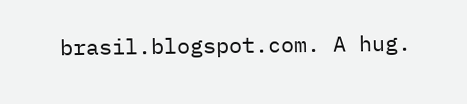brasil.blogspot.com. A hug.